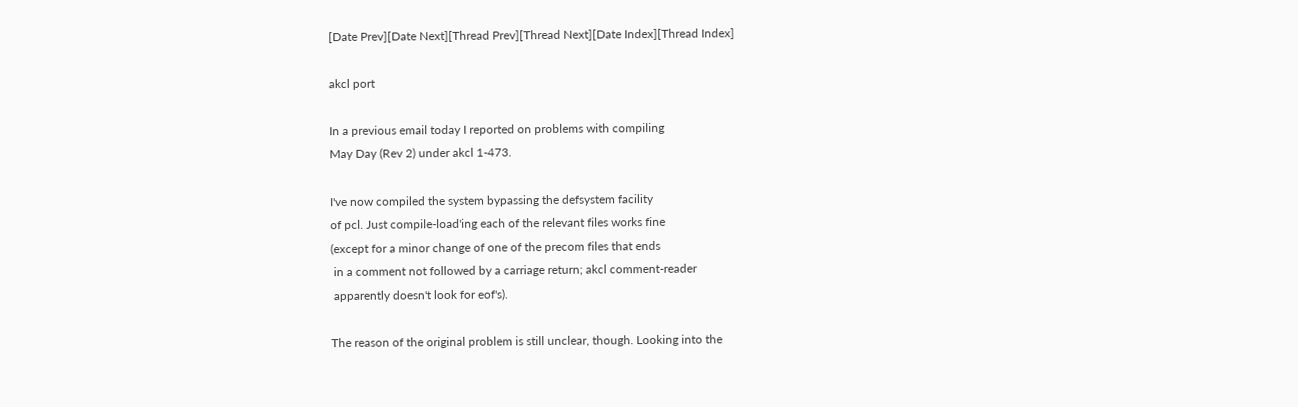[Date Prev][Date Next][Thread Prev][Thread Next][Date Index][Thread Index]

akcl port

In a previous email today I reported on problems with compiling
May Day (Rev 2) under akcl 1-473.

I've now compiled the system bypassing the defsystem facility
of pcl. Just compile-load'ing each of the relevant files works fine
(except for a minor change of one of the precom files that ends
 in a comment not followed by a carriage return; akcl comment-reader
 apparently doesn't look for eof's).

The reason of the original problem is still unclear, though. Looking into the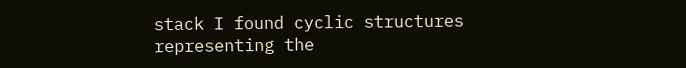stack I found cyclic structures representing the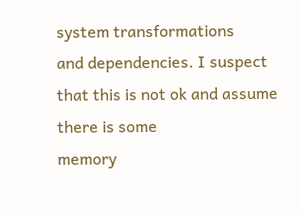system transformations
and dependencies. I suspect that this is not ok and assume there is some
memory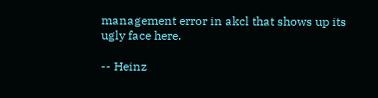management error in akcl that shows up its ugly face here.

-- Heinz